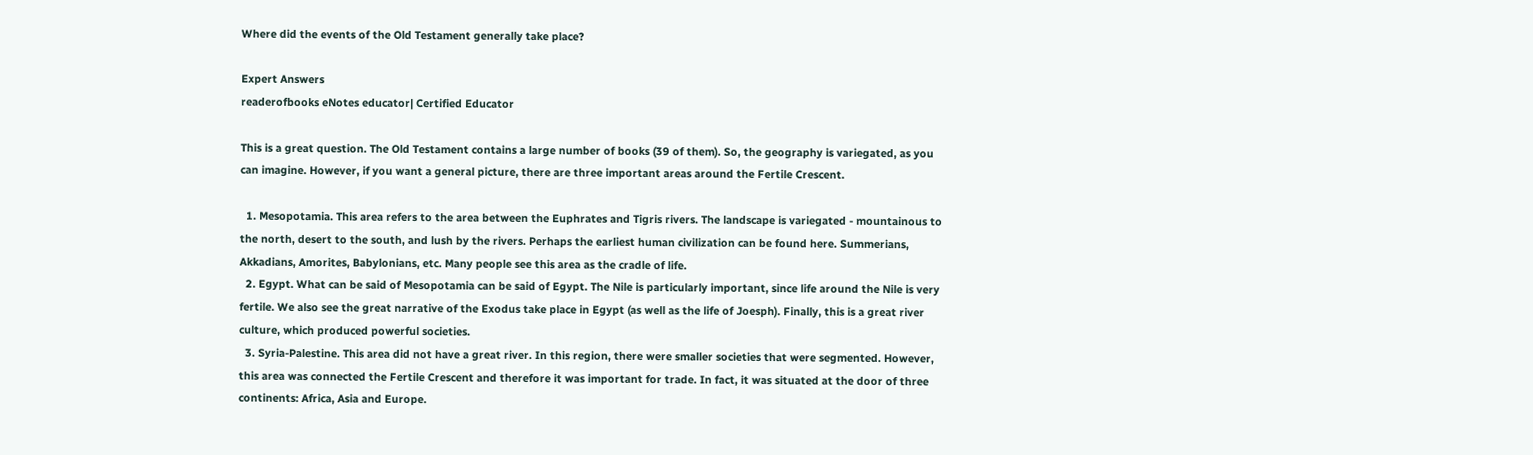Where did the events of the Old Testament generally take place?

Expert Answers
readerofbooks eNotes educator| Certified Educator

This is a great question. The Old Testament contains a large number of books (39 of them). So, the geography is variegated, as you can imagine. However, if you want a general picture, there are three important areas around the Fertile Crescent.

  1. Mesopotamia. This area refers to the area between the Euphrates and Tigris rivers. The landscape is variegated - mountainous to the north, desert to the south, and lush by the rivers. Perhaps the earliest human civilization can be found here. Summerians, Akkadians, Amorites, Babylonians, etc. Many people see this area as the cradle of life.
  2. Egypt. What can be said of Mesopotamia can be said of Egypt. The Nile is particularly important, since life around the Nile is very fertile. We also see the great narrative of the Exodus take place in Egypt (as well as the life of Joesph). Finally, this is a great river culture, which produced powerful societies.
  3. Syria-Palestine. This area did not have a great river. In this region, there were smaller societies that were segmented. However, this area was connected the Fertile Crescent and therefore it was important for trade. In fact, it was situated at the door of three continents: Africa, Asia and Europe.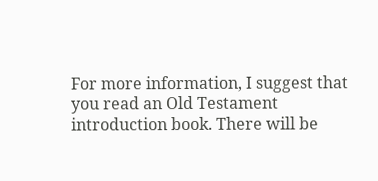For more information, I suggest that you read an Old Testament introduction book. There will be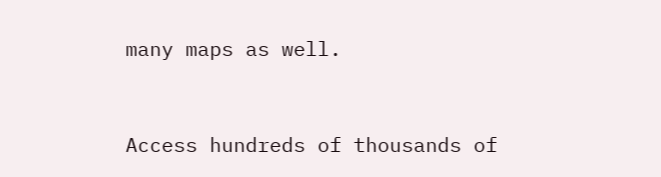many maps as well.


Access hundreds of thousands of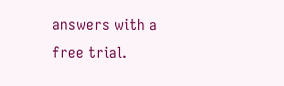answers with a free trial.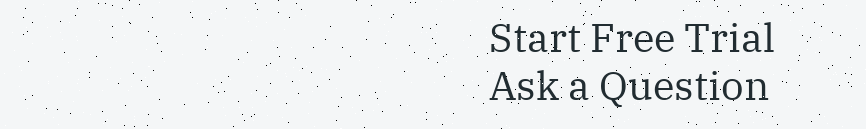Start Free Trial
Ask a Question